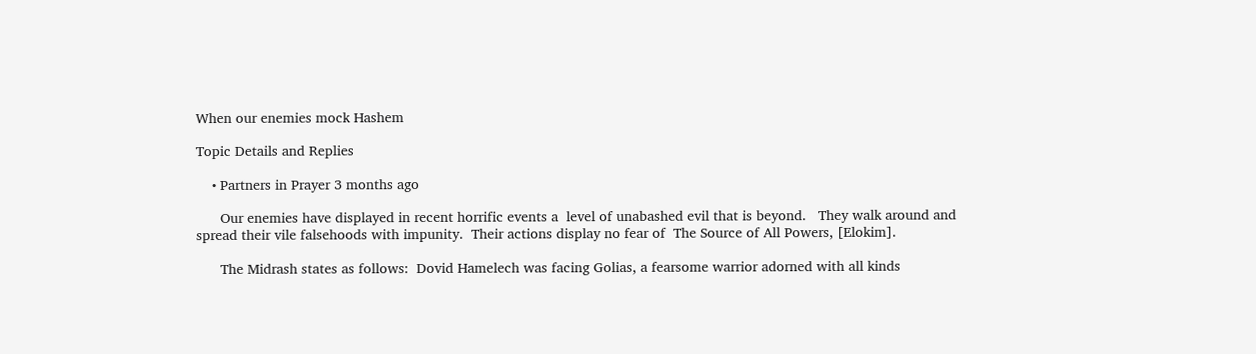When our enemies mock Hashem

Topic Details and Replies

    • Partners in Prayer 3 months ago

      Our enemies have displayed in recent horrific events a  level of unabashed evil that is beyond.   They walk around and spread their vile falsehoods with impunity.  Their actions display no fear of  The Source of All Powers, [Elokim].

      The Midrash states as follows:  Dovid Hamelech was facing Golias, a fearsome warrior adorned with all kinds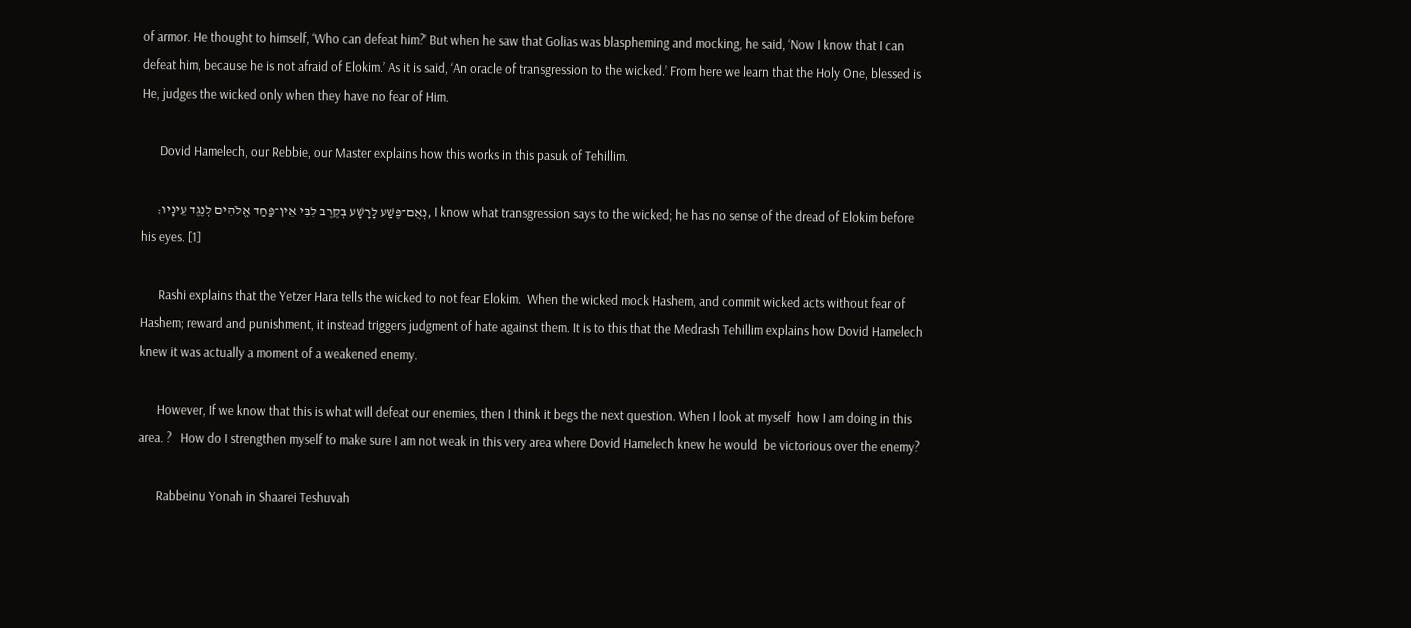of armor. He thought to himself, ‘Who can defeat him?’ But when he saw that Golias was blaspheming and mocking, he said, ‘Now I know that I can defeat him, because he is not afraid of Elokim.’ As it is said, ‘An oracle of transgression to the wicked.’ From here we learn that the Holy One, blessed is He, judges the wicked only when they have no fear of Him.

      Dovid Hamelech, our Rebbie, our Master explains how this works in this pasuk of Tehillim.

      נְאֻם־פֶּשַׁע לָרָשָׁע בְּקֶרֶב לִבִּי אֵין־פַּחַד אֱלֹהִים לְנֶגֶד עֵינָיו׃, I know what transgression says to the wicked; he has no sense of the dread of Elokim before his eyes. [1]

      Rashi explains that the Yetzer Hara tells the wicked to not fear Elokim.  When the wicked mock Hashem, and commit wicked acts without fear of Hashem; reward and punishment, it instead triggers judgment of hate against them. It is to this that the Medrash Tehillim explains how Dovid Hamelech knew it was actually a moment of a weakened enemy.

      However, If we know that this is what will defeat our enemies, then I think it begs the next question. When I look at myself  how I am doing in this area. ?   How do I strengthen myself to make sure I am not weak in this very area where Dovid Hamelech knew he would  be victorious over the enemy?

      Rabbeinu Yonah in Shaarei Teshuvah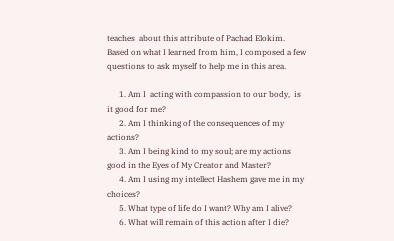teaches  about this attribute of Pachad Elokim.  Based on what I learned from him, I composed a few questions to ask myself to help me in this area.

      1. Am I  acting with compassion to our body,  is it good for me?
      2. Am I thinking of the consequences of my actions?
      3. Am I being kind to my soul; are my actions good in the Eyes of My Creator and Master?
      4. Am I using my intellect Hashem gave me in my choices?
      5. What type of life do I want? Why am I alive?
      6. What will remain of this action after I die?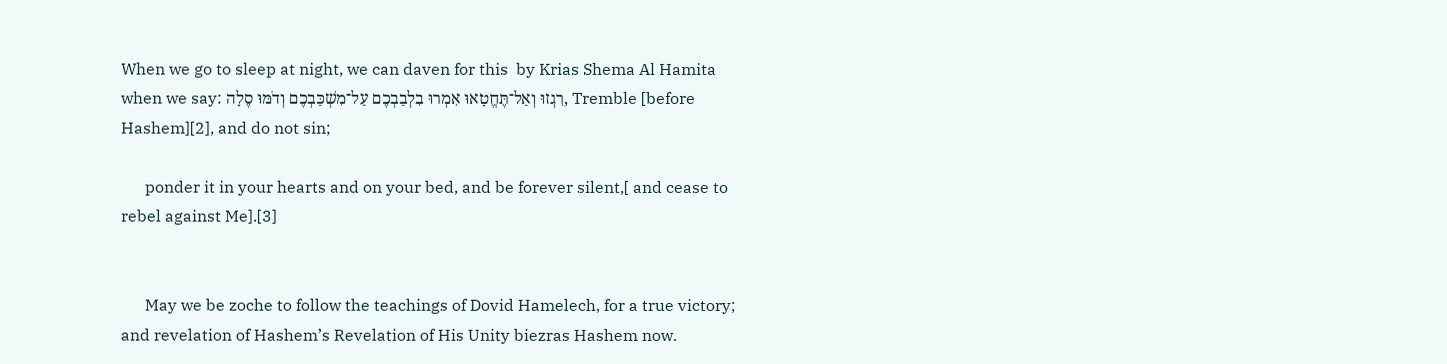When we go to sleep at night, we can daven for this  by Krias Shema Al Hamita when we say: רִגְזוּ וְאַל־תֶּחֱטָאוּ אִמְרוּ בִלְבַבְכֶם עַל־מִשְׁכַּבְכֶם וְדֹמּוּ סֶלָה, Tremble [before Hashem][2], and do not sin;

      ponder it in your hearts and on your bed, and be forever silent,[ and cease to rebel against Me].[3]


      May we be zoche to follow the teachings of Dovid Hamelech, for a true victory; and revelation of Hashem’s Revelation of His Unity biezras Hashem now.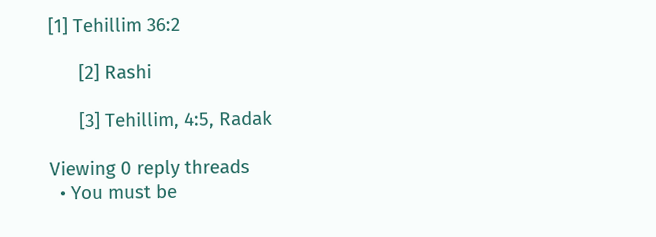[1] Tehillim 36:2

      [2] Rashi

      [3] Tehillim, 4:5, Radak

Viewing 0 reply threads
  • You must be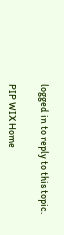logged in to reply to this topic.

PIP WIX Home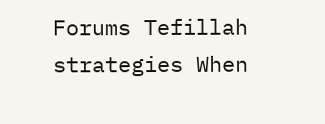Forums Tefillah strategies When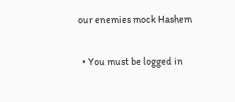our enemies mock Hashem

  • You must be logged in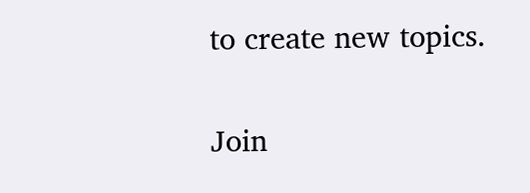to create new topics.

Join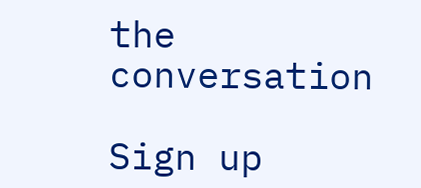the conversation

Sign up